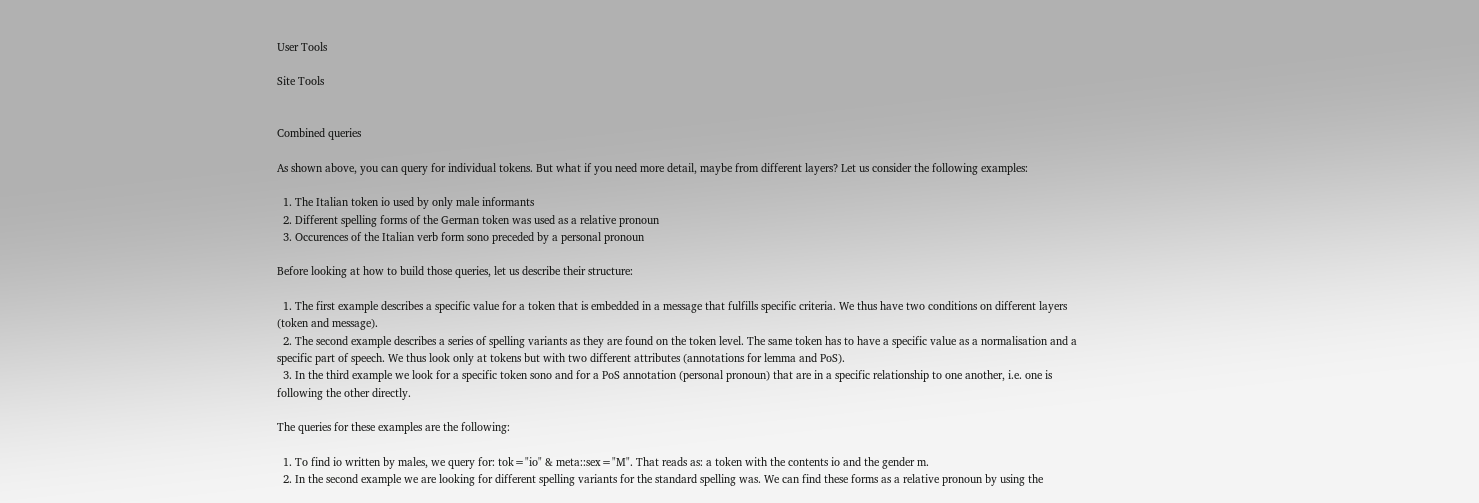User Tools

Site Tools


Combined queries

As shown above, you can query for individual tokens. But what if you need more detail, maybe from different layers? Let us consider the following examples:

  1. The Italian token io used by only male informants
  2. Different spelling forms of the German token was used as a relative pronoun
  3. Occurences of the Italian verb form sono preceded by a personal pronoun

Before looking at how to build those queries, let us describe their structure:

  1. The first example describes a specific value for a token that is embedded in a message that fulfills specific criteria. We thus have two conditions on different layers (token and message).
  2. The second example describes a series of spelling variants as they are found on the token level. The same token has to have a specific value as a normalisation and a specific part of speech. We thus look only at tokens but with two different attributes (annotations for lemma and PoS).
  3. In the third example we look for a specific token sono and for a PoS annotation (personal pronoun) that are in a specific relationship to one another, i.e. one is following the other directly.

The queries for these examples are the following:

  1. To find io written by males, we query for: tok="io" & meta::sex="M". That reads as: a token with the contents io and the gender m.
  2. In the second example we are looking for different spelling variants for the standard spelling was. We can find these forms as a relative pronoun by using the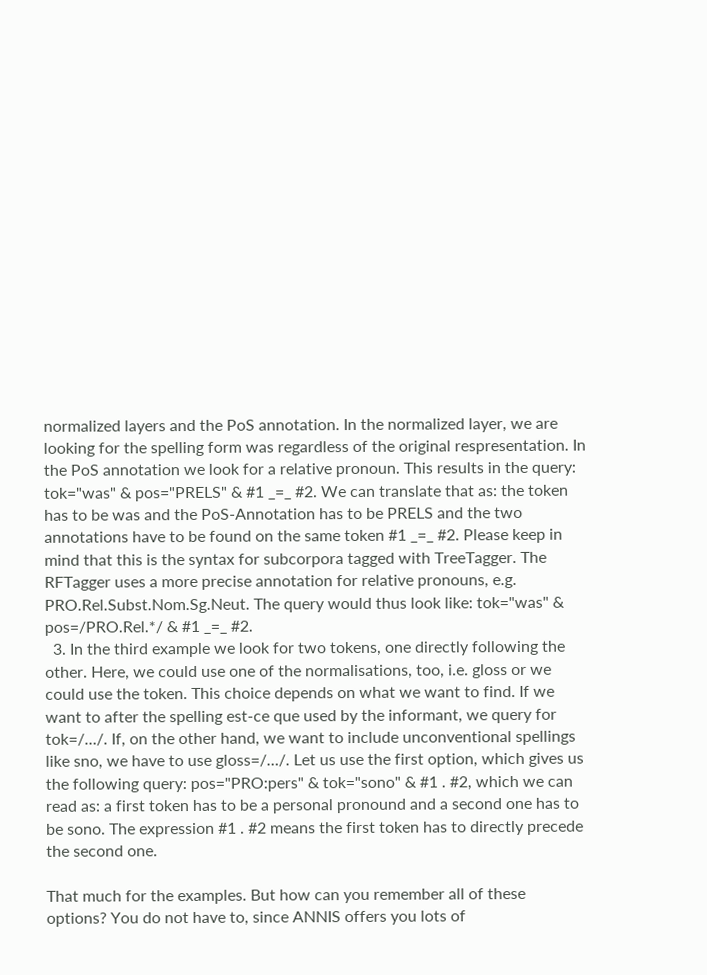normalized layers and the PoS annotation. In the normalized layer, we are looking for the spelling form was regardless of the original respresentation. In the PoS annotation we look for a relative pronoun. This results in the query: tok="was" & pos="PRELS" & #1 _=_ #2. We can translate that as: the token has to be was and the PoS-Annotation has to be PRELS and the two annotations have to be found on the same token #1 _=_ #2. Please keep in mind that this is the syntax for subcorpora tagged with TreeTagger. The RFTagger uses a more precise annotation for relative pronouns, e.g. PRO.Rel.Subst.Nom.Sg.Neut. The query would thus look like: tok="was" & pos=/PRO.Rel.*/ & #1 _=_ #2.
  3. In the third example we look for two tokens, one directly following the other. Here, we could use one of the normalisations, too, i.e. gloss or we could use the token. This choice depends on what we want to find. If we want to after the spelling est-ce que used by the informant, we query for tok=/…/. If, on the other hand, we want to include unconventional spellings like sno, we have to use gloss=/…/. Let us use the first option, which gives us the following query: pos="PRO:pers" & tok="sono" & #1 . #2, which we can read as: a first token has to be a personal pronound and a second one has to be sono. The expression #1 . #2 means the first token has to directly precede the second one.

That much for the examples. But how can you remember all of these options? You do not have to, since ANNIS offers you lots of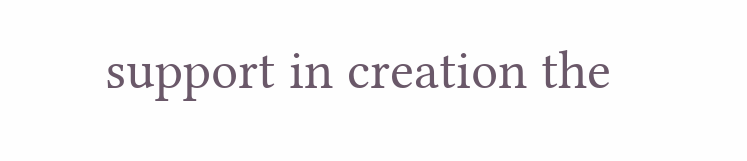support in creation the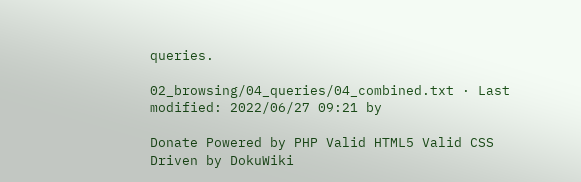queries.

02_browsing/04_queries/04_combined.txt · Last modified: 2022/06/27 09:21 by

Donate Powered by PHP Valid HTML5 Valid CSS Driven by DokuWiki